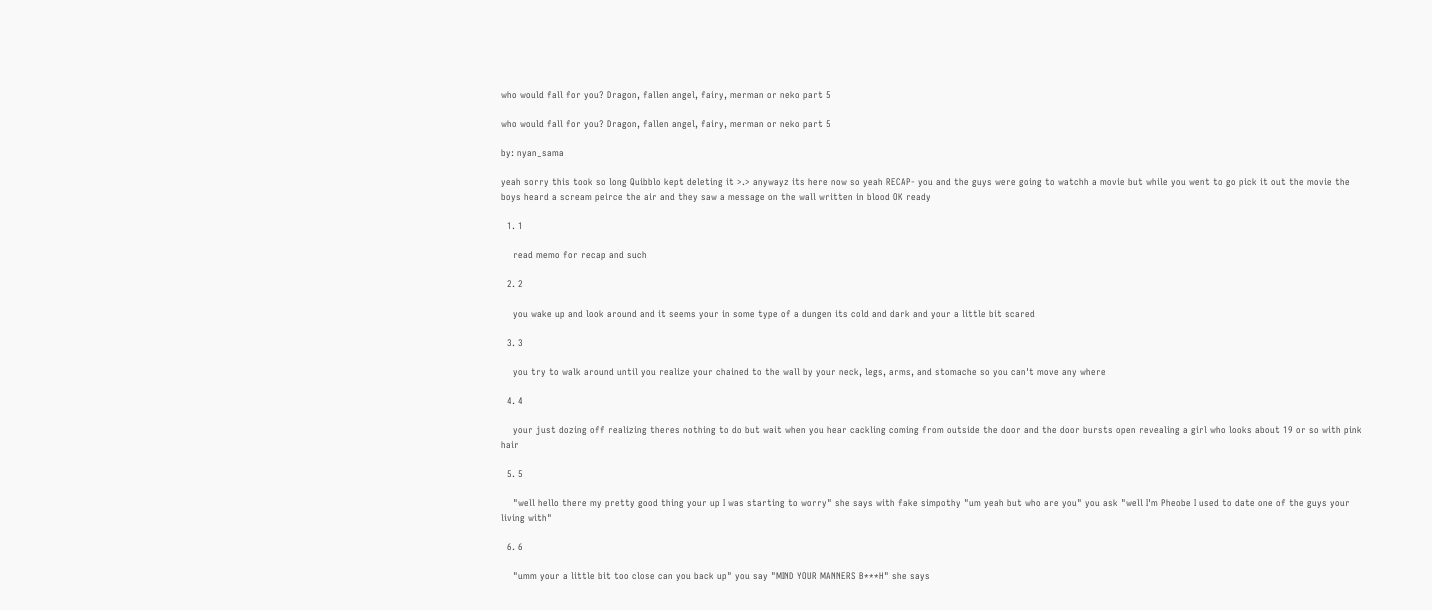who would fall for you? Dragon, fallen angel, fairy, merman or neko part 5

who would fall for you? Dragon, fallen angel, fairy, merman or neko part 5

by: nyan_sama

yeah sorry this took so long Quibblo kept deleting it >.> anywayz its here now so yeah RECAP- you and the guys were going to watchh a movie but while you went to go pick it out the movie the boys heard a scream peirce the air and they saw a message on the wall written in blood OK ready

  1. 1

    read memo for recap and such

  2. 2

    you wake up and look around and it seems your in some type of a dungen its cold and dark and your a little bit scared

  3. 3

    you try to walk around until you realize your chained to the wall by your neck, legs, arms, and stomache so you can't move any where

  4. 4

    your just dozing off realizing theres nothing to do but wait when you hear cackling coming from outside the door and the door bursts open revealing a girl who looks about 19 or so with pink hair

  5. 5

    "well hello there my pretty good thing your up I was starting to worry" she says with fake simpothy "um yeah but who are you" you ask "well I'm Pheobe I used to date one of the guys your living with"

  6. 6

    "umm your a little bit too close can you back up" you say "MIND YOUR MANNERS B***H" she says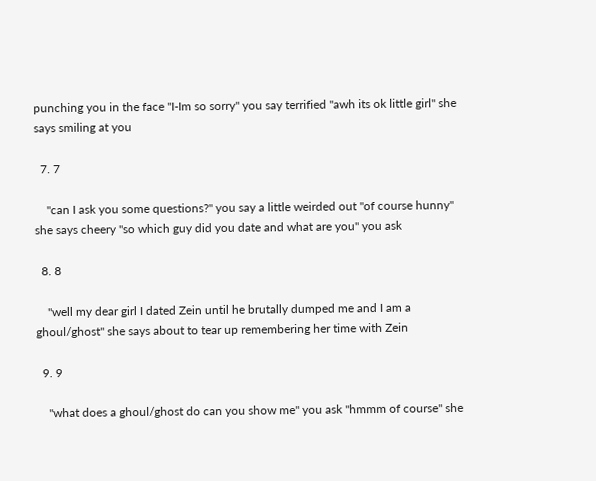punching you in the face "I-Im so sorry" you say terrified "awh its ok little girl" she says smiling at you

  7. 7

    "can I ask you some questions?" you say a little weirded out "of course hunny" she says cheery "so which guy did you date and what are you" you ask

  8. 8

    "well my dear girl I dated Zein until he brutally dumped me and I am a ghoul/ghost" she says about to tear up remembering her time with Zein

  9. 9

    "what does a ghoul/ghost do can you show me" you ask "hmmm of course" she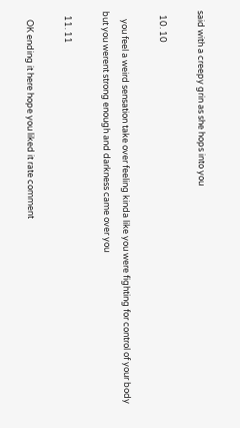said with a creepy grin as she hops into you

  10. 10

    you feel a weird sensation take over feeling kinda like you were fighting for control of your body but you werent strong enough and darkness came over you

  11. 11

    OK ending it here hope you liked it rate comment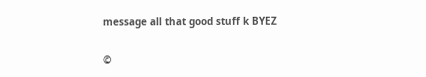message all that good stuff k BYEZ

©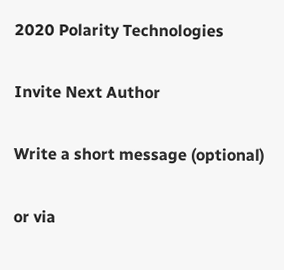2020 Polarity Technologies

Invite Next Author

Write a short message (optional)

or via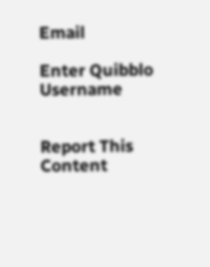Email

Enter Quibblo Username


Report This Content